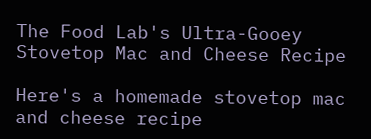The Food Lab's Ultra-Gooey Stovetop Mac and Cheese Recipe

Here's a homemade stovetop mac and cheese recipe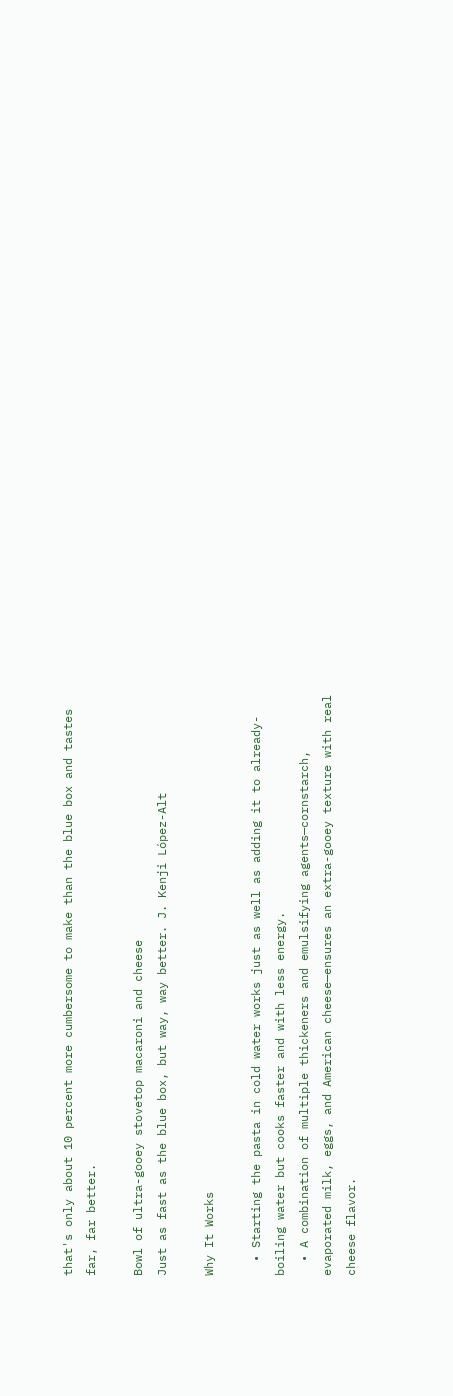that's only about 10 percent more cumbersome to make than the blue box and tastes far, far better.

Bowl of ultra-gooey stovetop macaroni and cheese
Just as fast as the blue box, but way, way better. J. Kenji López-Alt

Why It Works

  • Starting the pasta in cold water works just as well as adding it to already-boiling water but cooks faster and with less energy.
  • A combination of multiple thickeners and emulsifying agents—cornstarch, evaporated milk, eggs, and American cheese—ensures an extra-gooey texture with real cheese flavor.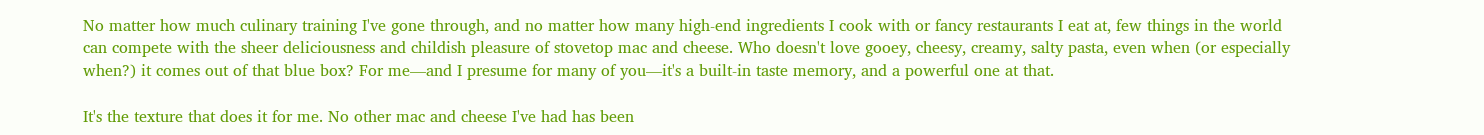No matter how much culinary training I've gone through, and no matter how many high-end ingredients I cook with or fancy restaurants I eat at, few things in the world can compete with the sheer deliciousness and childish pleasure of stovetop mac and cheese. Who doesn't love gooey, cheesy, creamy, salty pasta, even when (or especially when?) it comes out of that blue box? For me—and I presume for many of you—it's a built-in taste memory, and a powerful one at that.

It's the texture that does it for me. No other mac and cheese I've had has been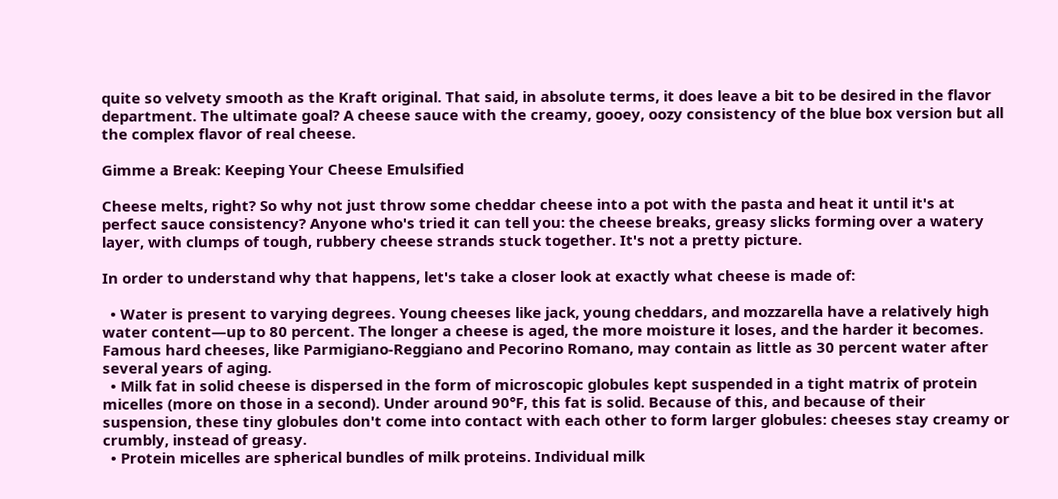quite so velvety smooth as the Kraft original. That said, in absolute terms, it does leave a bit to be desired in the flavor department. The ultimate goal? A cheese sauce with the creamy, gooey, oozy consistency of the blue box version but all the complex flavor of real cheese.

Gimme a Break: Keeping Your Cheese Emulsified

Cheese melts, right? So why not just throw some cheddar cheese into a pot with the pasta and heat it until it's at perfect sauce consistency? Anyone who's tried it can tell you: the cheese breaks, greasy slicks forming over a watery layer, with clumps of tough, rubbery cheese strands stuck together. It's not a pretty picture.

In order to understand why that happens, let's take a closer look at exactly what cheese is made of:

  • Water is present to varying degrees. Young cheeses like jack, young cheddars, and mozzarella have a relatively high water content—up to 80 percent. The longer a cheese is aged, the more moisture it loses, and the harder it becomes. Famous hard cheeses, like Parmigiano-Reggiano and Pecorino Romano, may contain as little as 30 percent water after several years of aging.
  • Milk fat in solid cheese is dispersed in the form of microscopic globules kept suspended in a tight matrix of protein micelles (more on those in a second). Under around 90°F, this fat is solid. Because of this, and because of their suspension, these tiny globules don't come into contact with each other to form larger globules: cheeses stay creamy or crumbly, instead of greasy.
  • Protein micelles are spherical bundles of milk proteins. Individual milk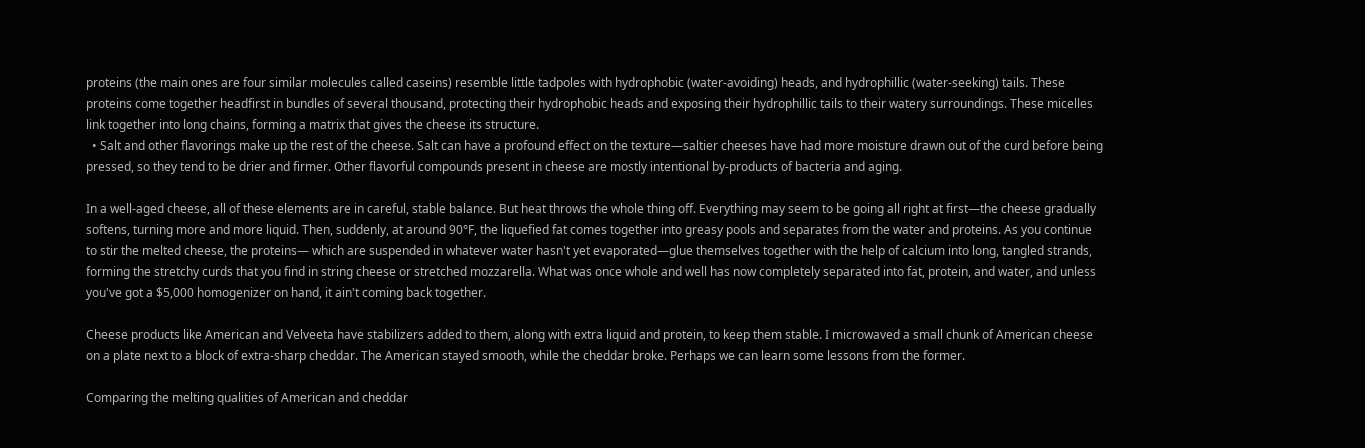proteins (the main ones are four similar molecules called caseins) resemble little tadpoles with hydrophobic (water-avoiding) heads, and hydrophillic (water-seeking) tails. These proteins come together headfirst in bundles of several thousand, protecting their hydrophobic heads and exposing their hydrophillic tails to their watery surroundings. These micelles link together into long chains, forming a matrix that gives the cheese its structure.
  • Salt and other flavorings make up the rest of the cheese. Salt can have a profound effect on the texture—saltier cheeses have had more moisture drawn out of the curd before being pressed, so they tend to be drier and firmer. Other flavorful compounds present in cheese are mostly intentional by-products of bacteria and aging.

In a well-aged cheese, all of these elements are in careful, stable balance. But heat throws the whole thing off. Everything may seem to be going all right at first—the cheese gradually softens, turning more and more liquid. Then, suddenly, at around 90°F, the liquefied fat comes together into greasy pools and separates from the water and proteins. As you continue to stir the melted cheese, the proteins— which are suspended in whatever water hasn't yet evaporated—glue themselves together with the help of calcium into long, tangled strands, forming the stretchy curds that you find in string cheese or stretched mozzarella. What was once whole and well has now completely separated into fat, protein, and water, and unless you've got a $5,000 homogenizer on hand, it ain't coming back together.

Cheese products like American and Velveeta have stabilizers added to them, along with extra liquid and protein, to keep them stable. I microwaved a small chunk of American cheese on a plate next to a block of extra-sharp cheddar. The American stayed smooth, while the cheddar broke. Perhaps we can learn some lessons from the former.

Comparing the melting qualities of American and cheddar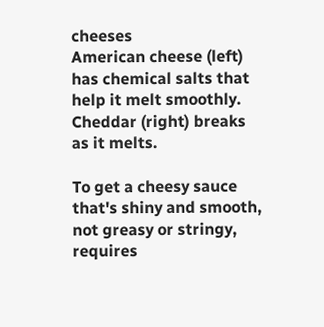cheeses
American cheese (left) has chemical salts that help it melt smoothly. Cheddar (right) breaks as it melts.

To get a cheesy sauce that's shiny and smooth, not greasy or stringy, requires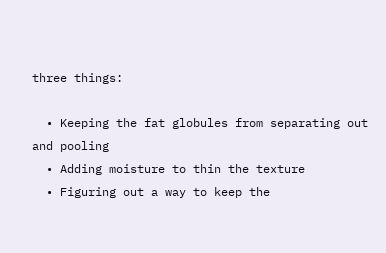three things:

  • Keeping the fat globules from separating out and pooling
  • Adding moisture to thin the texture
  • Figuring out a way to keep the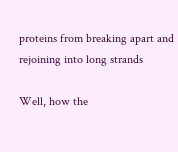proteins from breaking apart and rejoining into long strands

Well, how the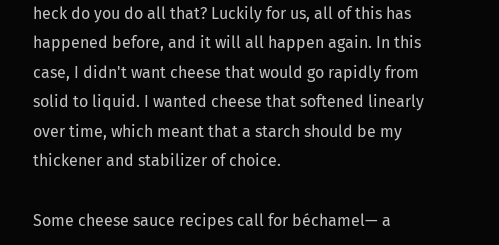heck do you do all that? Luckily for us, all of this has happened before, and it will all happen again. In this case, I didn't want cheese that would go rapidly from solid to liquid. I wanted cheese that softened linearly over time, which meant that a starch should be my thickener and stabilizer of choice.

Some cheese sauce recipes call for béchamel— a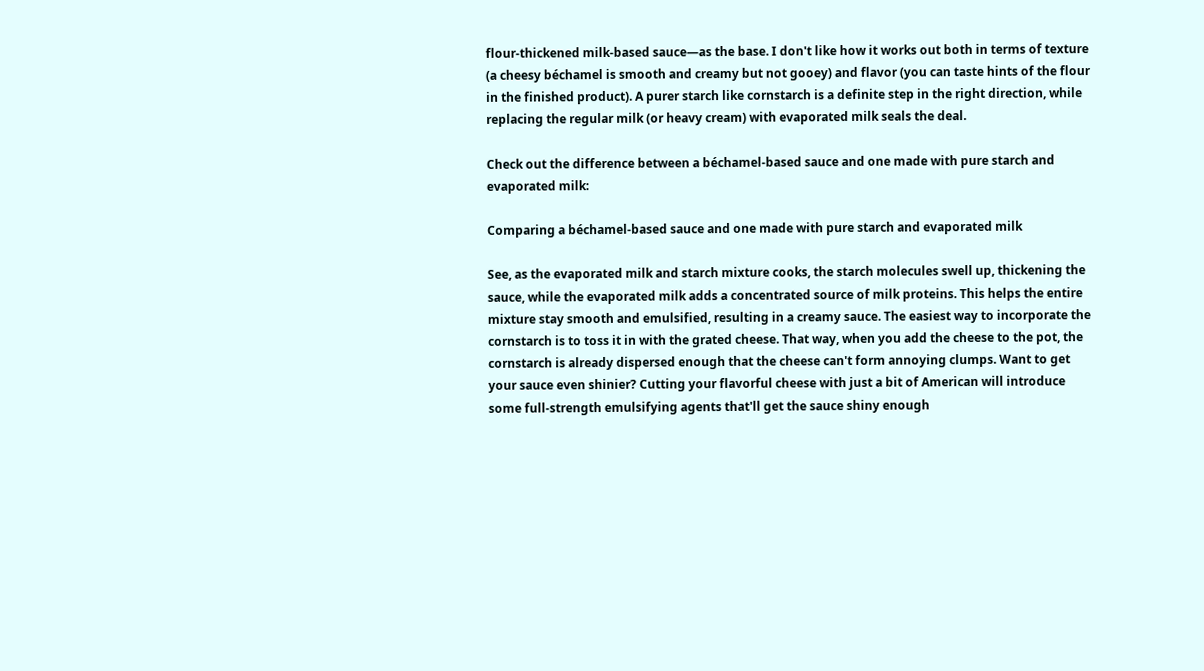flour-thickened milk-based sauce—as the base. I don't like how it works out both in terms of texture (a cheesy béchamel is smooth and creamy but not gooey) and flavor (you can taste hints of the flour in the finished product). A purer starch like cornstarch is a definite step in the right direction, while replacing the regular milk (or heavy cream) with evaporated milk seals the deal.

Check out the difference between a béchamel-based sauce and one made with pure starch and evaporated milk:

Comparing a béchamel-based sauce and one made with pure starch and evaporated milk

See, as the evaporated milk and starch mixture cooks, the starch molecules swell up, thickening the sauce, while the evaporated milk adds a concentrated source of milk proteins. This helps the entire mixture stay smooth and emulsified, resulting in a creamy sauce. The easiest way to incorporate the cornstarch is to toss it in with the grated cheese. That way, when you add the cheese to the pot, the cornstarch is already dispersed enough that the cheese can't form annoying clumps. Want to get your sauce even shinier? Cutting your flavorful cheese with just a bit of American will introduce some full-strength emulsifying agents that'll get the sauce shiny enough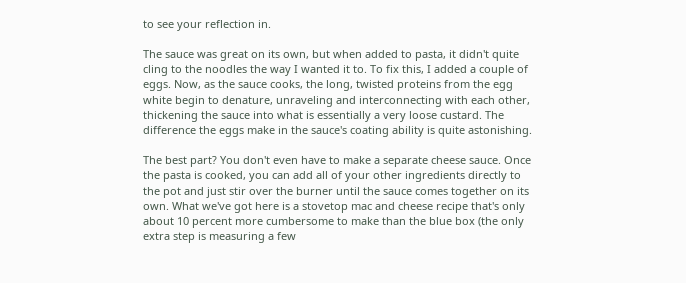to see your reflection in.

The sauce was great on its own, but when added to pasta, it didn't quite cling to the noodles the way I wanted it to. To fix this, I added a couple of eggs. Now, as the sauce cooks, the long, twisted proteins from the egg white begin to denature, unraveling and interconnecting with each other, thickening the sauce into what is essentially a very loose custard. The difference the eggs make in the sauce's coating ability is quite astonishing.

The best part? You don't even have to make a separate cheese sauce. Once the pasta is cooked, you can add all of your other ingredients directly to the pot and just stir over the burner until the sauce comes together on its own. What we've got here is a stovetop mac and cheese recipe that's only about 10 percent more cumbersome to make than the blue box (the only extra step is measuring a few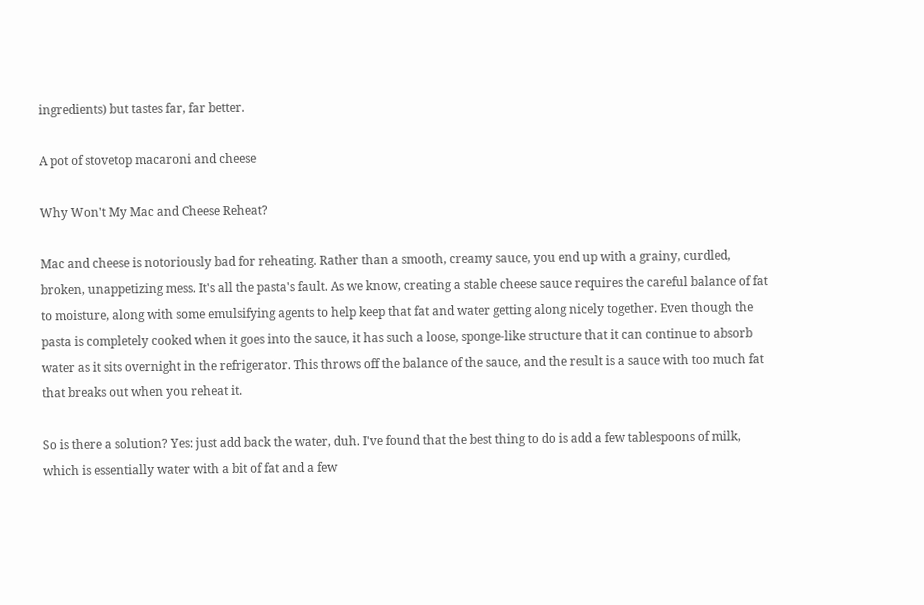ingredients) but tastes far, far better.

A pot of stovetop macaroni and cheese

Why Won't My Mac and Cheese Reheat?

Mac and cheese is notoriously bad for reheating. Rather than a smooth, creamy sauce, you end up with a grainy, curdled, broken, unappetizing mess. It's all the pasta's fault. As we know, creating a stable cheese sauce requires the careful balance of fat to moisture, along with some emulsifying agents to help keep that fat and water getting along nicely together. Even though the pasta is completely cooked when it goes into the sauce, it has such a loose, sponge-like structure that it can continue to absorb water as it sits overnight in the refrigerator. This throws off the balance of the sauce, and the result is a sauce with too much fat that breaks out when you reheat it.

So is there a solution? Yes: just add back the water, duh. I've found that the best thing to do is add a few tablespoons of milk, which is essentially water with a bit of fat and a few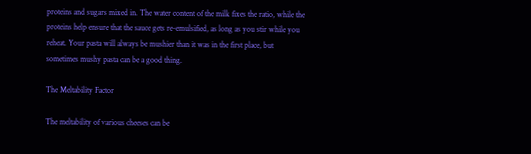proteins and sugars mixed in. The water content of the milk fixes the ratio, while the proteins help ensure that the sauce gets re-emulsified, as long as you stir while you reheat. Your pasta will always be mushier than it was in the first place, but sometimes mushy pasta can be a good thing.

The Meltability Factor

The meltability of various cheeses can be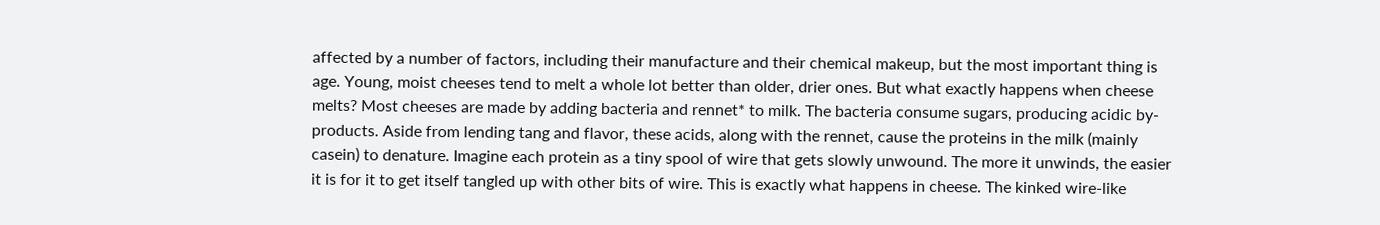affected by a number of factors, including their manufacture and their chemical makeup, but the most important thing is age. Young, moist cheeses tend to melt a whole lot better than older, drier ones. But what exactly happens when cheese melts? Most cheeses are made by adding bacteria and rennet* to milk. The bacteria consume sugars, producing acidic by-products. Aside from lending tang and flavor, these acids, along with the rennet, cause the proteins in the milk (mainly casein) to denature. Imagine each protein as a tiny spool of wire that gets slowly unwound. The more it unwinds, the easier it is for it to get itself tangled up with other bits of wire. This is exactly what happens in cheese. The kinked wire-like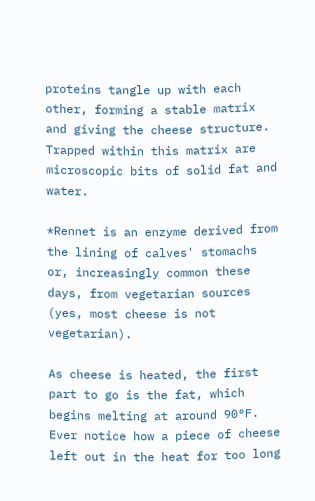proteins tangle up with each other, forming a stable matrix and giving the cheese structure. Trapped within this matrix are microscopic bits of solid fat and water.

*Rennet is an enzyme derived from the lining of calves' stomachs or, increasingly common these days, from vegetarian sources (yes, most cheese is not vegetarian).

As cheese is heated, the first part to go is the fat, which begins melting at around 90°F. Ever notice how a piece of cheese left out in the heat for too long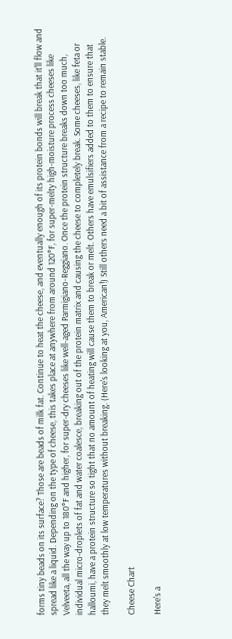forms tiny beads on its surface? Those are beads of milk fat. Continue to heat the cheese, and eventually enough of its protein bonds will break that it'll flow and spread like a liquid. Depending on the type of cheese, this takes place at anywhere from around 120°F, for super-melty high-moisture process cheeses like Velveeta, all the way up to 180°F and higher, for super-dry cheeses like well-aged Parmigiano-Reggiano. Once the protein structure breaks down too much, individual micro-droplets of fat and water coalesce, breaking out of the protein matrix and causing the cheese to completely break. Some cheeses, like feta or halloumi, have a protein structure so tight that no amount of heating will cause them to break or melt. Others have emulsifiers added to them to ensure that they melt smoothly at low temperatures without breaking. (Here's looking at you, American!) Still others need a bit of assistance from a recipe to remain stable.

Cheese Chart

Here's a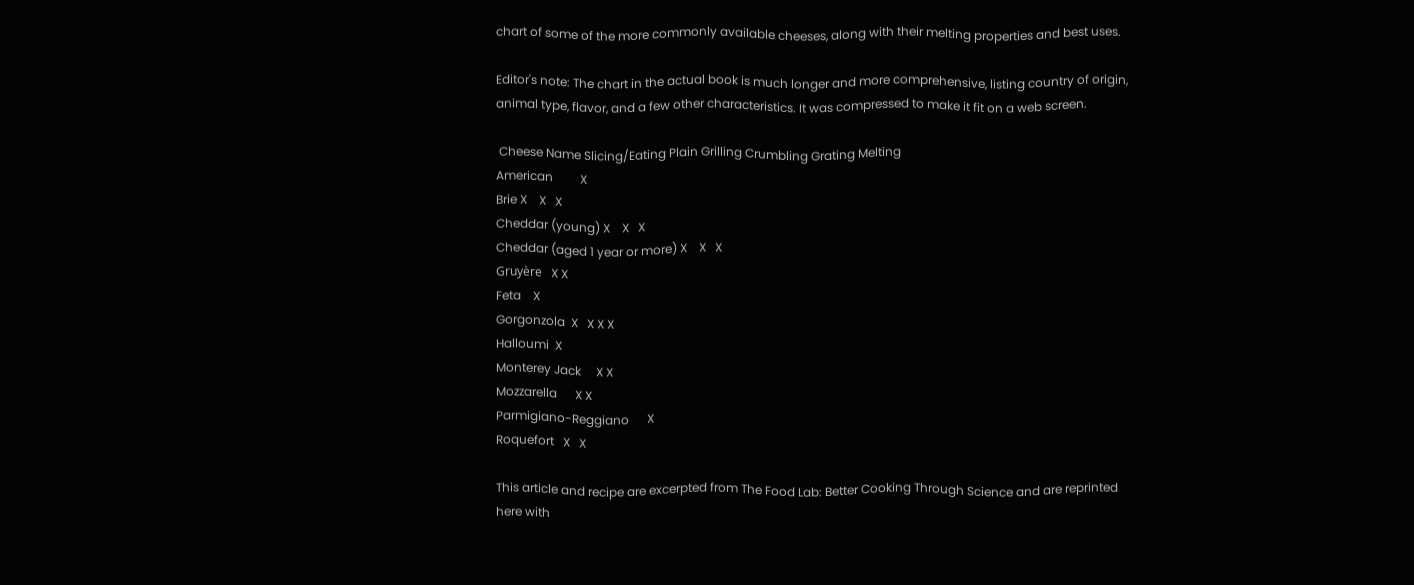chart of some of the more commonly available cheeses, along with their melting properties and best uses.

Editor's note: The chart in the actual book is much longer and more comprehensive, listing country of origin, animal type, flavor, and a few other characteristics. It was compressed to make it fit on a web screen.

 Cheese Name Slicing/Eating Plain Grilling Crumbling Grating Melting
American         X
Brie X    X   X
Cheddar (young) X    X   X
Cheddar (aged 1 year or more) X    X   X
Gruyère   X X
Feta    X
Gorgonzola  X   X X X
Halloumi  X
Monterey Jack     X X
Mozzarella      X X
Parmigiano-Reggiano      X
Roquefort   X   X

This article and recipe are excerpted from The Food Lab: Better Cooking Through Science and are reprinted here with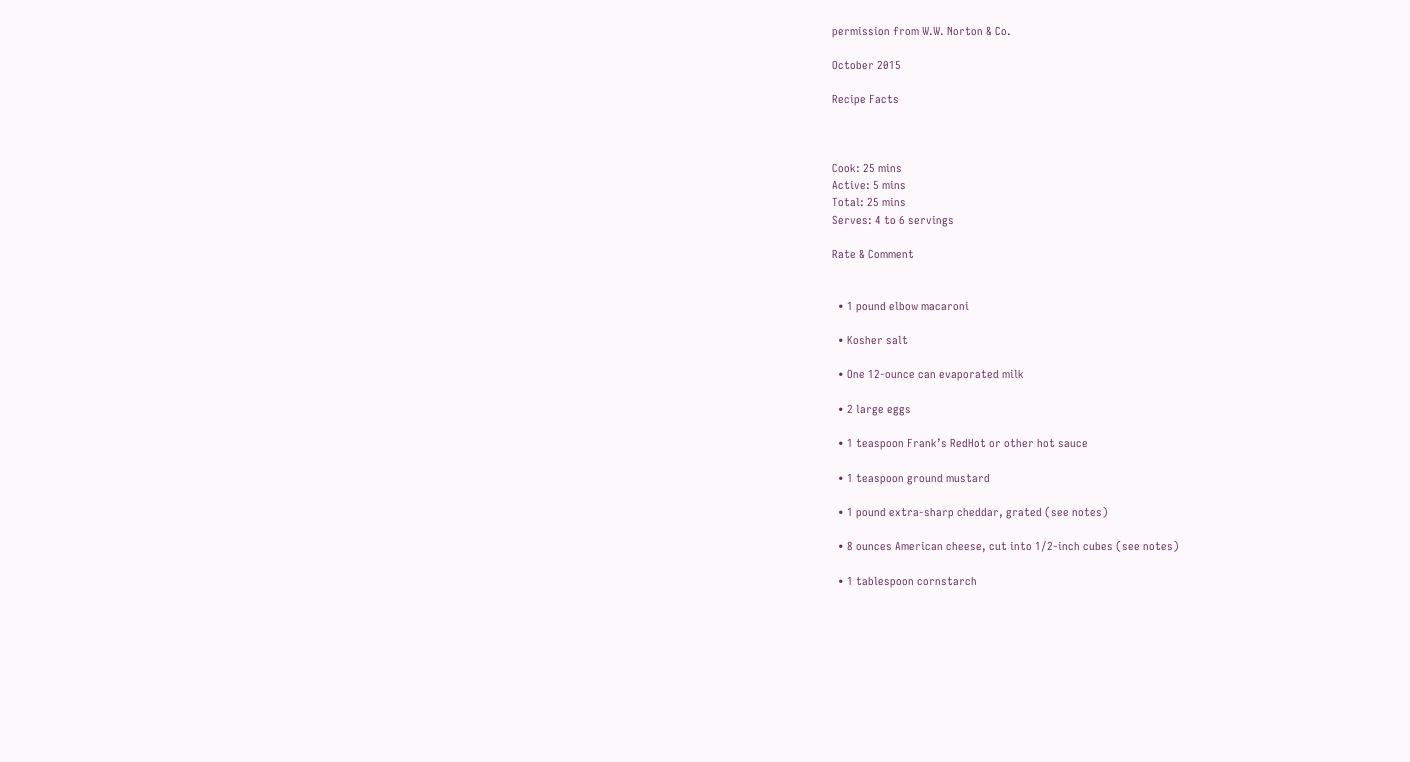permission from W.W. Norton & Co.

October 2015

Recipe Facts



Cook: 25 mins
Active: 5 mins
Total: 25 mins
Serves: 4 to 6 servings

Rate & Comment


  • 1 pound elbow macaroni

  • Kosher salt

  • One 12-ounce can evaporated milk

  • 2 large eggs

  • 1 teaspoon Frank’s RedHot or other hot sauce

  • 1 teaspoon ground mustard

  • 1 pound extra-sharp cheddar, grated (see notes)

  • 8 ounces American cheese, cut into 1/2-inch cubes (see notes)

  • 1 tablespoon cornstarch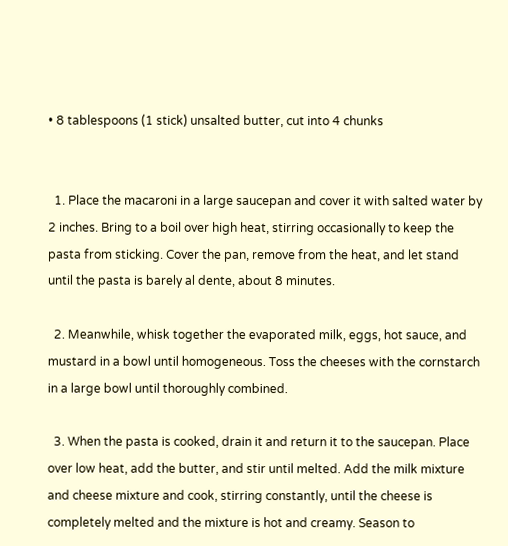• 8 tablespoons (1 stick) unsalted butter, cut into 4 chunks


  1. Place the macaroni in a large saucepan and cover it with salted water by 2 inches. Bring to a boil over high heat, stirring occasionally to keep the pasta from sticking. Cover the pan, remove from the heat, and let stand until the pasta is barely al dente, about 8 minutes.

  2. Meanwhile, whisk together the evaporated milk, eggs, hot sauce, and mustard in a bowl until homogeneous. Toss the cheeses with the cornstarch in a large bowl until thoroughly combined.

  3. When the pasta is cooked, drain it and return it to the saucepan. Place over low heat, add the butter, and stir until melted. Add the milk mixture and cheese mixture and cook, stirring constantly, until the cheese is completely melted and the mixture is hot and creamy. Season to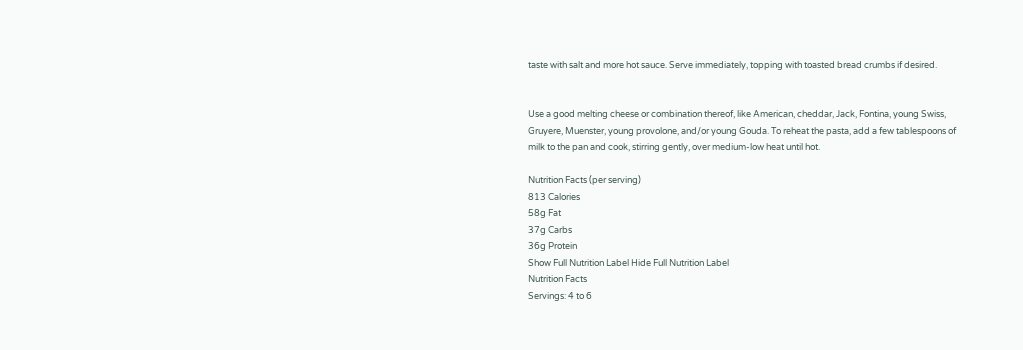taste with salt and more hot sauce. Serve immediately, topping with toasted bread crumbs if desired.


Use a good melting cheese or combination thereof, like American, cheddar, Jack, Fontina, young Swiss, Gruyere, Muenster, young provolone, and/or young Gouda. To reheat the pasta, add a few tablespoons of milk to the pan and cook, stirring gently, over medium-low heat until hot.

Nutrition Facts (per serving)
813 Calories
58g Fat
37g Carbs
36g Protein
Show Full Nutrition Label Hide Full Nutrition Label
Nutrition Facts
Servings: 4 to 6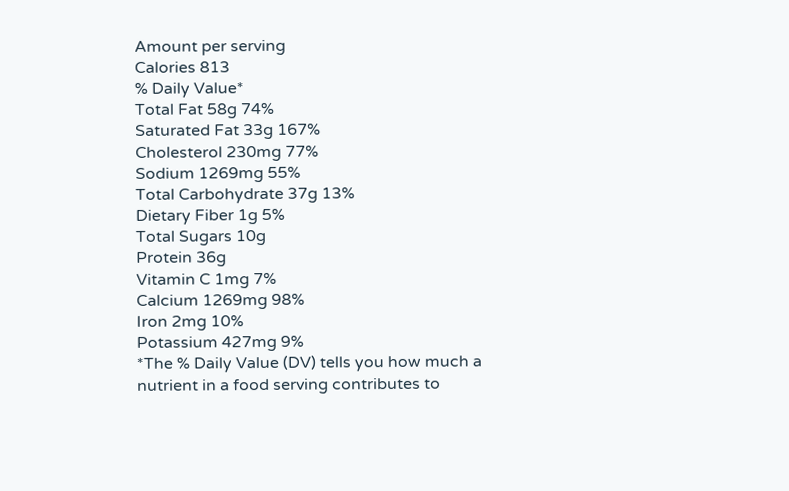Amount per serving
Calories 813
% Daily Value*
Total Fat 58g 74%
Saturated Fat 33g 167%
Cholesterol 230mg 77%
Sodium 1269mg 55%
Total Carbohydrate 37g 13%
Dietary Fiber 1g 5%
Total Sugars 10g
Protein 36g
Vitamin C 1mg 7%
Calcium 1269mg 98%
Iron 2mg 10%
Potassium 427mg 9%
*The % Daily Value (DV) tells you how much a nutrient in a food serving contributes to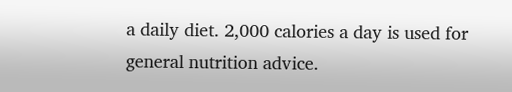a daily diet. 2,000 calories a day is used for general nutrition advice.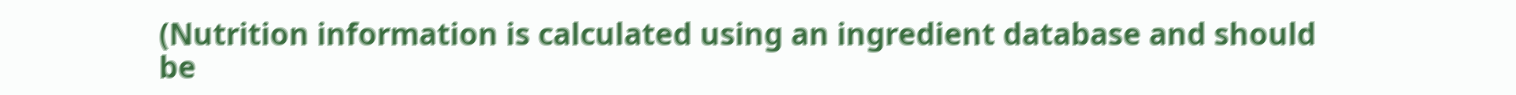(Nutrition information is calculated using an ingredient database and should be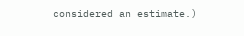considered an estimate.)